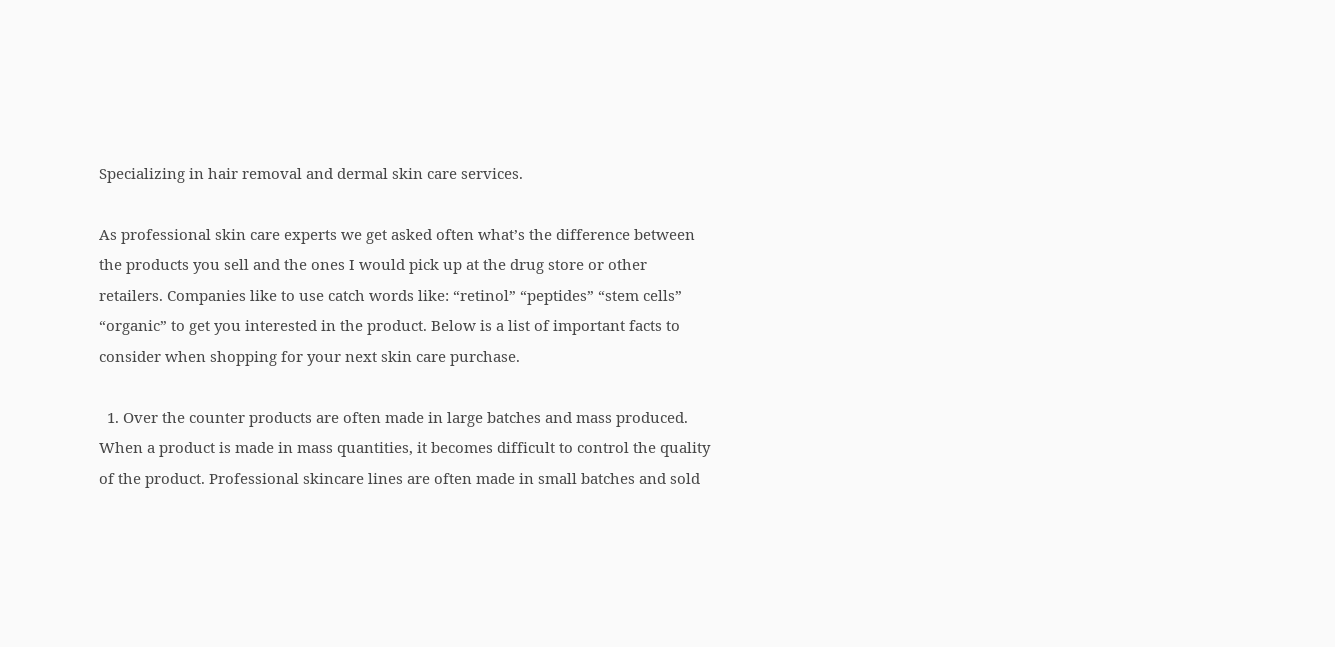Specializing in hair removal and dermal skin care services.

As professional skin care experts we get asked often what’s the difference between the products you sell and the ones I would pick up at the drug store or other retailers. Companies like to use catch words like: “retinol” “peptides” “stem cells”  “organic” to get you interested in the product. Below is a list of important facts to consider when shopping for your next skin care purchase.

  1. Over the counter products are often made in large batches and mass produced. When a product is made in mass quantities, it becomes difficult to control the quality of the product. Professional skincare lines are often made in small batches and sold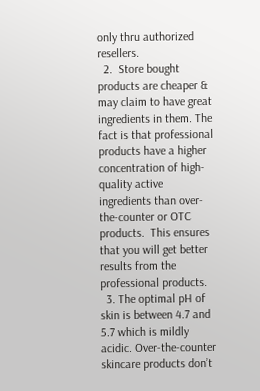only thru authorized resellers.
  2.  Store bought products are cheaper & may claim to have great ingredients in them. The fact is that professional products have a higher concentration of high-quality active ingredients than over-the-counter or OTC products.  This ensures that you will get better results from the professional products.
  3. The optimal pH of skin is between 4.7 and 5.7 which is mildly acidic. Over-the-counter skincare products don’t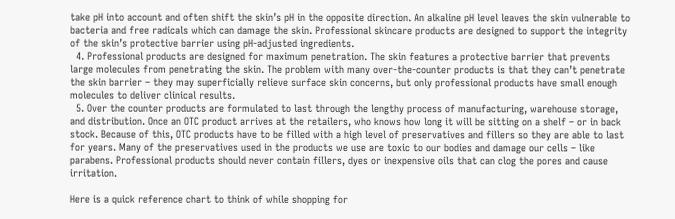take pH into account and often shift the skin’s pH in the opposite direction. An alkaline pH level leaves the skin vulnerable to bacteria and free radicals which can damage the skin. Professional skincare products are designed to support the integrity of the skin’s protective barrier using pH-adjusted ingredients.
  4. Professional products are designed for maximum penetration. The skin features a protective barrier that prevents large molecules from penetrating the skin. The problem with many over-the-counter products is that they can’t penetrate the skin barrier – they may superficially relieve surface skin concerns, but only professional products have small enough molecules to deliver clinical results.
  5. Over the counter products are formulated to last through the lengthy process of manufacturing, warehouse storage, and distribution. Once an OTC product arrives at the retailers, who knows how long it will be sitting on a shelf – or in back stock. Because of this, OTC products have to be filled with a high level of preservatives and fillers so they are able to last for years. Many of the preservatives used in the products we use are toxic to our bodies and damage our cells – like parabens. Professional products should never contain fillers, dyes or inexpensive oils that can clog the pores and cause irritation.

Here is a quick reference chart to think of while shopping for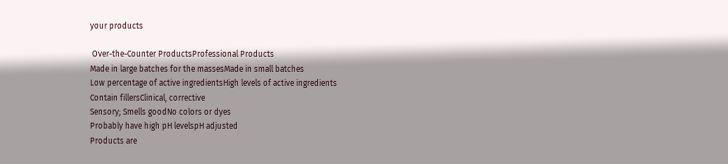your products

 Over-the-Counter ProductsProfessional Products
Made in large batches for the massesMade in small batches
Low percentage of active ingredientsHigh levels of active ingredients
Contain fillersClinical, corrective
Sensory; Smells goodNo colors or dyes
Probably have high pH levelspH adjusted
Products are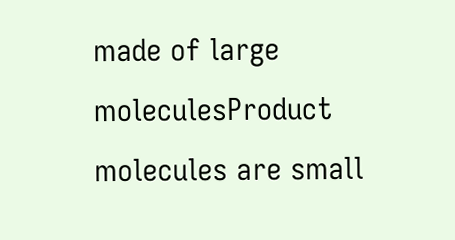made of large moleculesProduct molecules are small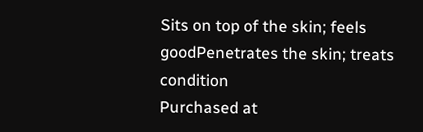Sits on top of the skin; feels goodPenetrates the skin; treats condition
Purchased at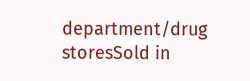department/drug storesSold in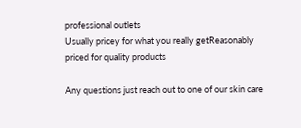professional outlets
Usually pricey for what you really getReasonably priced for quality products

Any questions just reach out to one of our skin care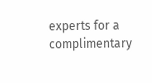experts for a complimentary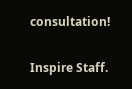consultation!

Inspire Staff.